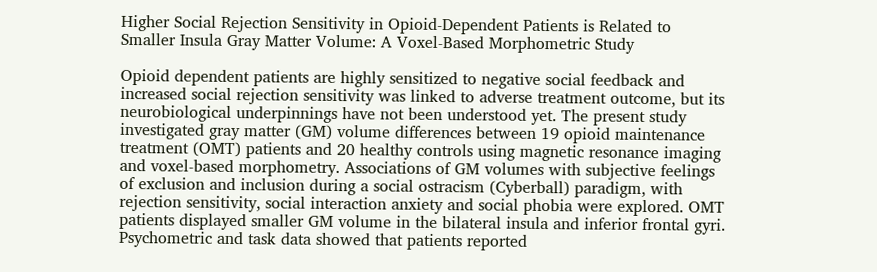Higher Social Rejection Sensitivity in Opioid-Dependent Patients is Related to Smaller Insula Gray Matter Volume: A Voxel-Based Morphometric Study

Opioid dependent patients are highly sensitized to negative social feedback and increased social rejection sensitivity was linked to adverse treatment outcome, but its neurobiological underpinnings have not been understood yet. The present study investigated gray matter (GM) volume differences between 19 opioid maintenance treatment (OMT) patients and 20 healthy controls using magnetic resonance imaging and voxel-based morphometry. Associations of GM volumes with subjective feelings of exclusion and inclusion during a social ostracism (Cyberball) paradigm, with rejection sensitivity, social interaction anxiety and social phobia were explored. OMT patients displayed smaller GM volume in the bilateral insula and inferior frontal gyri. Psychometric and task data showed that patients reported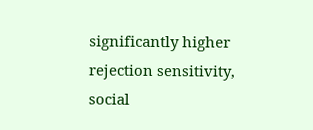significantly higher rejection sensitivity, social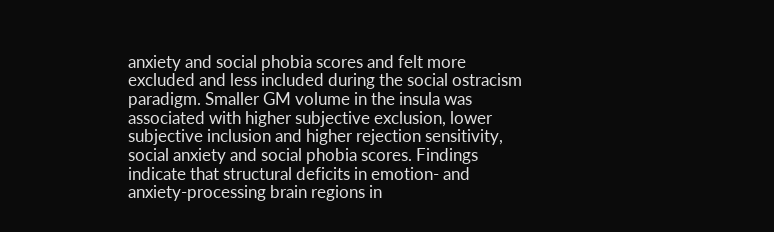anxiety and social phobia scores and felt more excluded and less included during the social ostracism paradigm. Smaller GM volume in the insula was associated with higher subjective exclusion, lower subjective inclusion and higher rejection sensitivity, social anxiety and social phobia scores. Findings indicate that structural deficits in emotion- and anxiety-processing brain regions in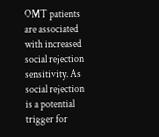OMT patients are associated with increased social rejection sensitivity. As social rejection is a potential trigger for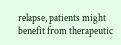relapse, patients might benefit from therapeutic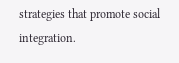strategies that promote social integration.